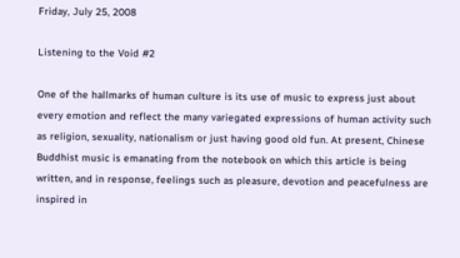Friday, July 25, 2008

Listening to the Void #2

One of the hallmarks of human culture is its use of music to express just about every emotion and reflect the many variegated expressions of human activity such as religion, sexuality, nationalism or just having good old fun. At present, Chinese Buddhist music is emanating from the notebook on which this article is being written, and in response, feelings such as pleasure, devotion and peacefulness are inspired in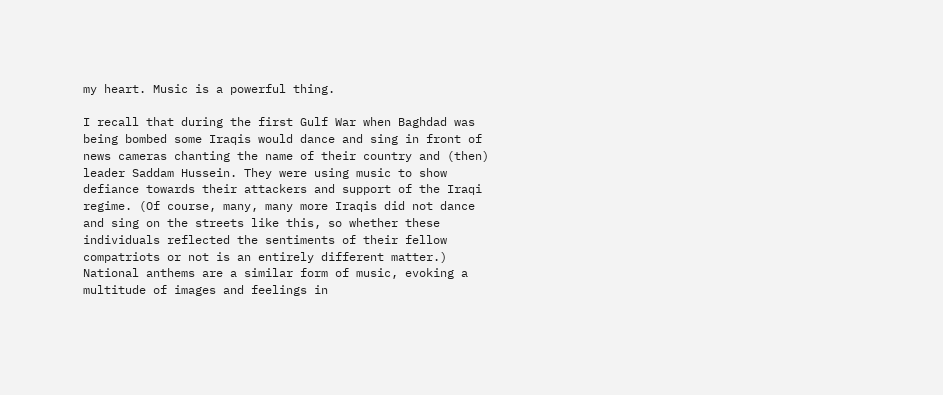my heart. Music is a powerful thing.

I recall that during the first Gulf War when Baghdad was being bombed some Iraqis would dance and sing in front of news cameras chanting the name of their country and (then) leader Saddam Hussein. They were using music to show defiance towards their attackers and support of the Iraqi regime. (Of course, many, many more Iraqis did not dance and sing on the streets like this, so whether these individuals reflected the sentiments of their fellow compatriots or not is an entirely different matter.) National anthems are a similar form of music, evoking a multitude of images and feelings in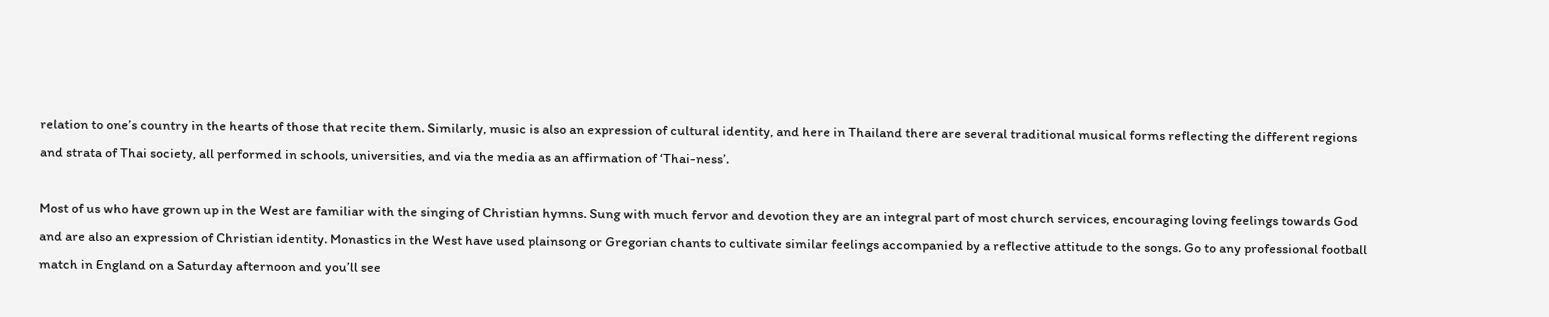relation to one’s country in the hearts of those that recite them. Similarly, music is also an expression of cultural identity, and here in Thailand there are several traditional musical forms reflecting the different regions and strata of Thai society, all performed in schools, universities, and via the media as an affirmation of ‘Thai-ness’.

Most of us who have grown up in the West are familiar with the singing of Christian hymns. Sung with much fervor and devotion they are an integral part of most church services, encouraging loving feelings towards God and are also an expression of Christian identity. Monastics in the West have used plainsong or Gregorian chants to cultivate similar feelings accompanied by a reflective attitude to the songs. Go to any professional football match in England on a Saturday afternoon and you’ll see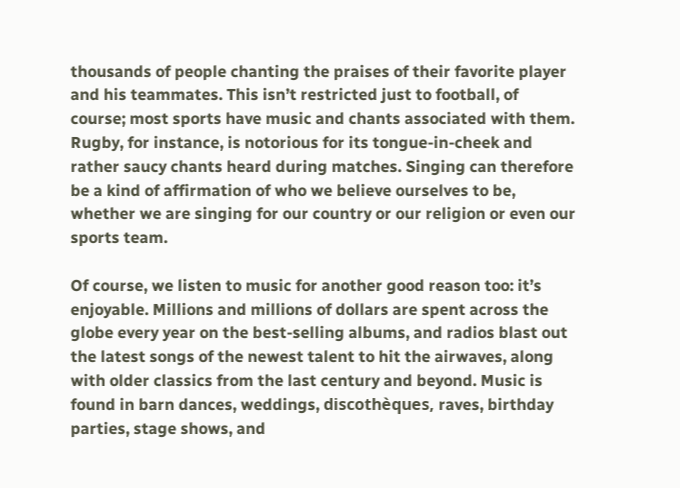thousands of people chanting the praises of their favorite player and his teammates. This isn’t restricted just to football, of course; most sports have music and chants associated with them. Rugby, for instance, is notorious for its tongue-in-cheek and rather saucy chants heard during matches. Singing can therefore be a kind of affirmation of who we believe ourselves to be, whether we are singing for our country or our religion or even our sports team.

Of course, we listen to music for another good reason too: it’s enjoyable. Millions and millions of dollars are spent across the globe every year on the best-selling albums, and radios blast out the latest songs of the newest talent to hit the airwaves, along with older classics from the last century and beyond. Music is found in barn dances, weddings, discothèques, raves, birthday parties, stage shows, and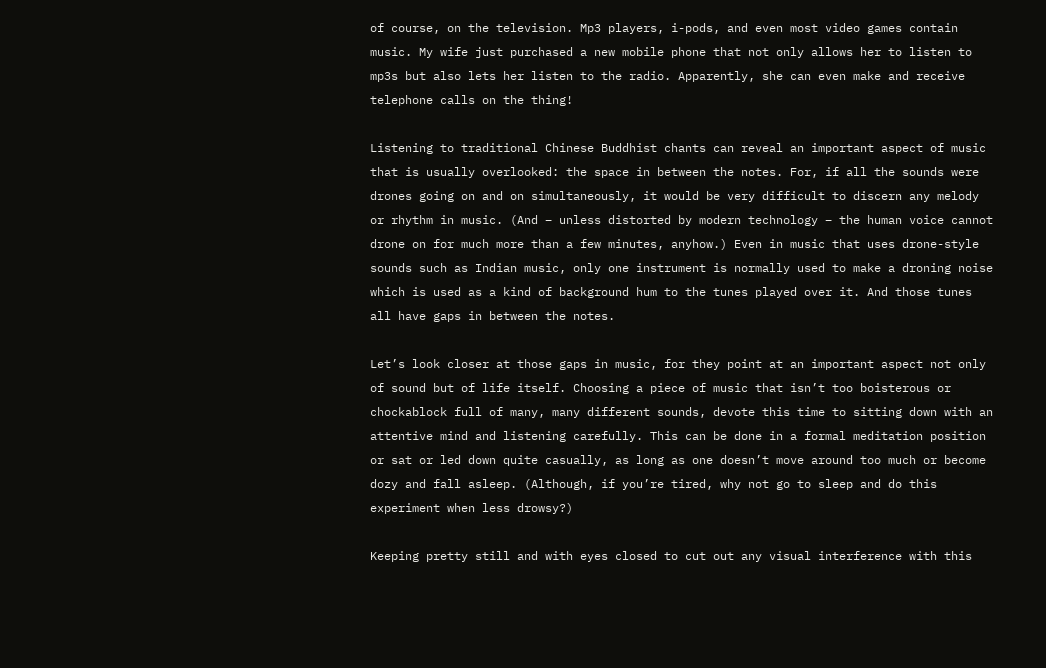of course, on the television. Mp3 players, i-pods, and even most video games contain music. My wife just purchased a new mobile phone that not only allows her to listen to mp3s but also lets her listen to the radio. Apparently, she can even make and receive telephone calls on the thing!

Listening to traditional Chinese Buddhist chants can reveal an important aspect of music that is usually overlooked: the space in between the notes. For, if all the sounds were drones going on and on simultaneously, it would be very difficult to discern any melody or rhythm in music. (And – unless distorted by modern technology – the human voice cannot drone on for much more than a few minutes, anyhow.) Even in music that uses drone-style sounds such as Indian music, only one instrument is normally used to make a droning noise which is used as a kind of background hum to the tunes played over it. And those tunes all have gaps in between the notes.

Let’s look closer at those gaps in music, for they point at an important aspect not only of sound but of life itself. Choosing a piece of music that isn’t too boisterous or chockablock full of many, many different sounds, devote this time to sitting down with an attentive mind and listening carefully. This can be done in a formal meditation position or sat or led down quite casually, as long as one doesn’t move around too much or become dozy and fall asleep. (Although, if you’re tired, why not go to sleep and do this experiment when less drowsy?)

Keeping pretty still and with eyes closed to cut out any visual interference with this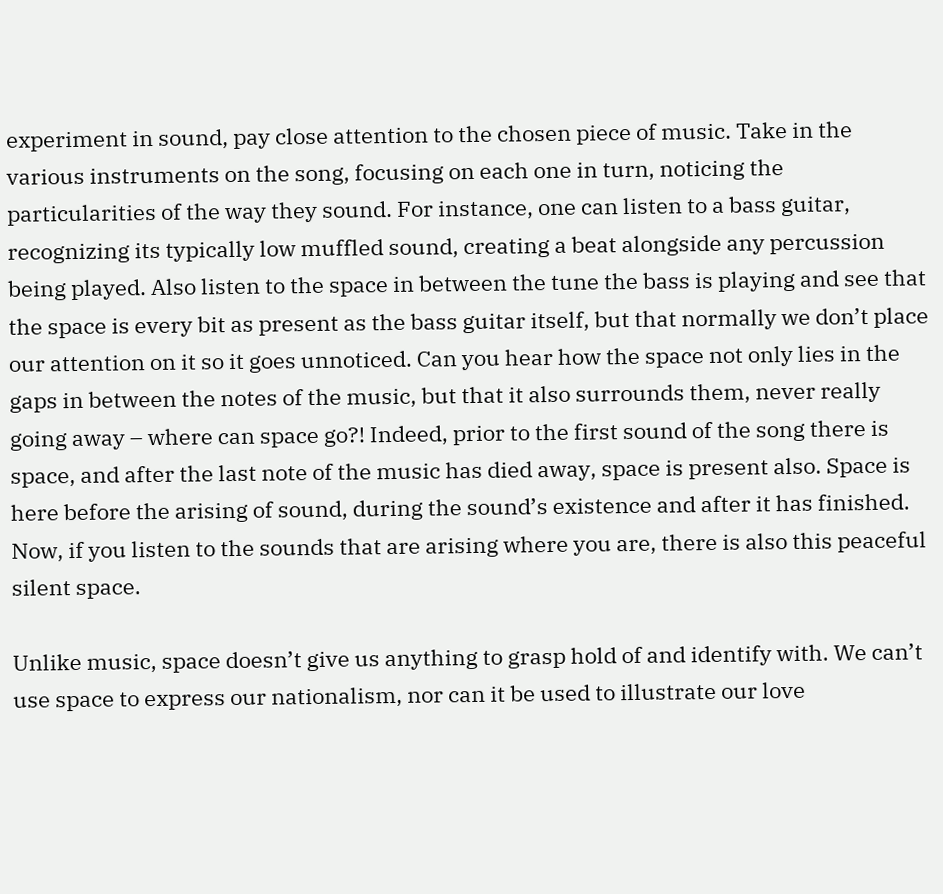experiment in sound, pay close attention to the chosen piece of music. Take in the various instruments on the song, focusing on each one in turn, noticing the particularities of the way they sound. For instance, one can listen to a bass guitar, recognizing its typically low muffled sound, creating a beat alongside any percussion being played. Also listen to the space in between the tune the bass is playing and see that the space is every bit as present as the bass guitar itself, but that normally we don’t place our attention on it so it goes unnoticed. Can you hear how the space not only lies in the gaps in between the notes of the music, but that it also surrounds them, never really going away – where can space go?! Indeed, prior to the first sound of the song there is space, and after the last note of the music has died away, space is present also. Space is here before the arising of sound, during the sound’s existence and after it has finished. Now, if you listen to the sounds that are arising where you are, there is also this peaceful silent space.

Unlike music, space doesn’t give us anything to grasp hold of and identify with. We can’t use space to express our nationalism, nor can it be used to illustrate our love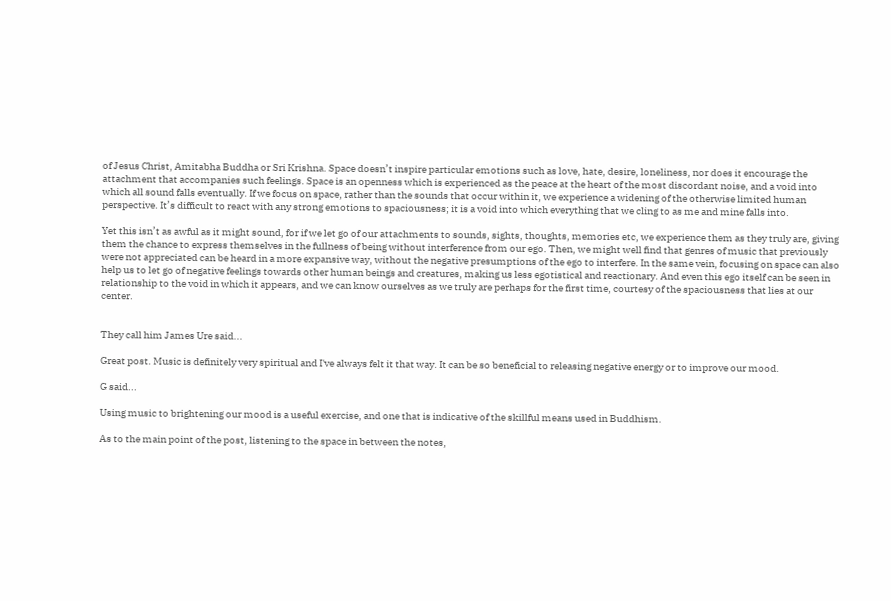of Jesus Christ, Amitabha Buddha or Sri Krishna. Space doesn’t inspire particular emotions such as love, hate, desire, loneliness, nor does it encourage the attachment that accompanies such feelings. Space is an openness which is experienced as the peace at the heart of the most discordant noise, and a void into which all sound falls eventually. If we focus on space, rather than the sounds that occur within it, we experience a widening of the otherwise limited human perspective. It’s difficult to react with any strong emotions to spaciousness; it is a void into which everything that we cling to as me and mine falls into.

Yet this isn’t as awful as it might sound, for if we let go of our attachments to sounds, sights, thoughts, memories etc, we experience them as they truly are, giving them the chance to express themselves in the fullness of being without interference from our ego. Then, we might well find that genres of music that previously were not appreciated can be heard in a more expansive way, without the negative presumptions of the ego to interfere. In the same vein, focusing on space can also help us to let go of negative feelings towards other human beings and creatures, making us less egotistical and reactionary. And even this ego itself can be seen in relationship to the void in which it appears, and we can know ourselves as we truly are perhaps for the first time, courtesy of the spaciousness that lies at our center.


They call him James Ure said...

Great post. Music is definitely very spiritual and I've always felt it that way. It can be so beneficial to releasing negative energy or to improve our mood.

G said...

Using music to brightening our mood is a useful exercise, and one that is indicative of the skillful means used in Buddhism.

As to the main point of the post, listening to the space in between the notes,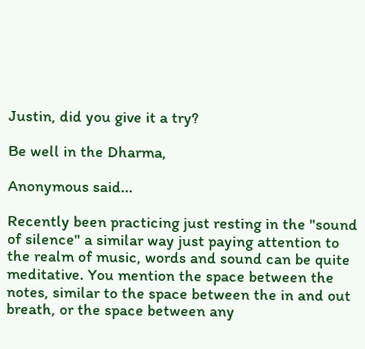Justin, did you give it a try?

Be well in the Dharma,

Anonymous said...

Recently been practicing just resting in the "sound of silence" a similar way just paying attention to the realm of music, words and sound can be quite meditative. You mention the space between the notes, similar to the space between the in and out breath, or the space between any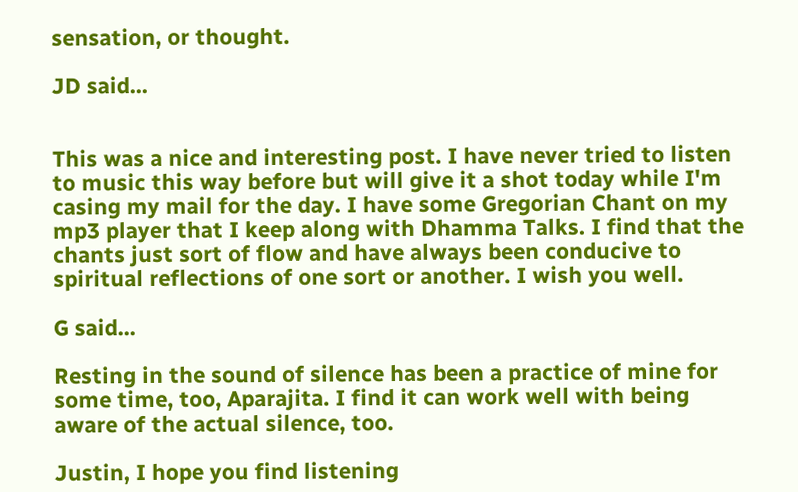sensation, or thought.

JD said...


This was a nice and interesting post. I have never tried to listen to music this way before but will give it a shot today while I'm casing my mail for the day. I have some Gregorian Chant on my mp3 player that I keep along with Dhamma Talks. I find that the chants just sort of flow and have always been conducive to spiritual reflections of one sort or another. I wish you well.

G said...

Resting in the sound of silence has been a practice of mine for some time, too, Aparajita. I find it can work well with being aware of the actual silence, too.

Justin, I hope you find listening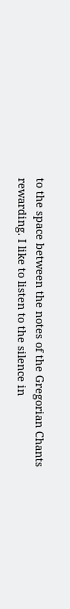to the space between the notes of the Gregorian Chants rewarding. I like to listen to the silence in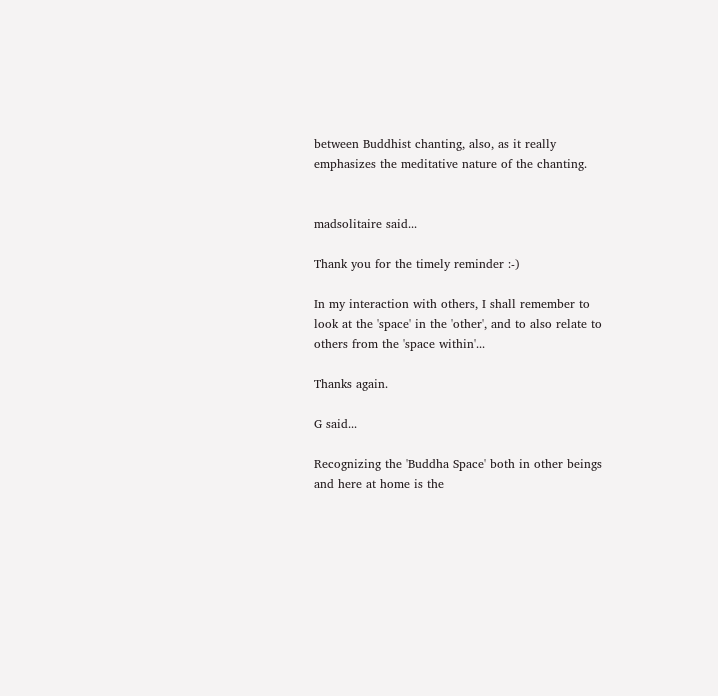between Buddhist chanting, also, as it really emphasizes the meditative nature of the chanting.


madsolitaire said...

Thank you for the timely reminder :-)

In my interaction with others, I shall remember to look at the 'space' in the 'other', and to also relate to others from the 'space within'...

Thanks again.

G said...

Recognizing the 'Buddha Space' both in other beings and here at home is the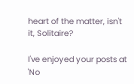heart of the matter, isn't it, Solitaire?

I've enjoyed your posts at 'No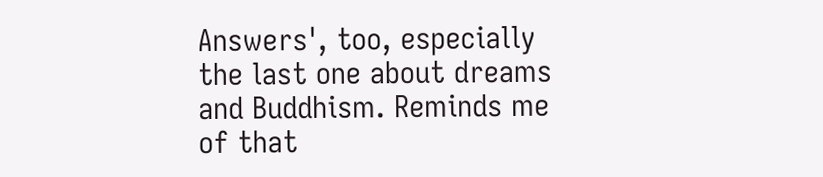Answers', too, especially the last one about dreams and Buddhism. Reminds me of that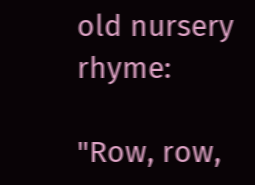old nursery rhyme:

"Row, row,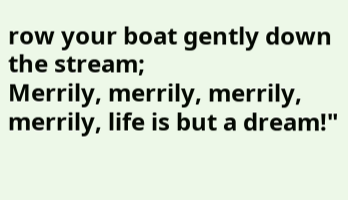row your boat gently down the stream;
Merrily, merrily, merrily, merrily, life is but a dream!"